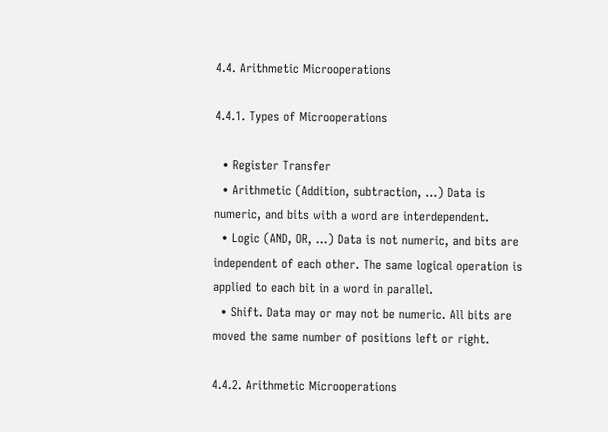4.4. Arithmetic Microoperations

4.4.1. Types of Microoperations

  • Register Transfer
  • Arithmetic (Addition, subtraction, ...) Data is numeric, and bits with a word are interdependent.
  • Logic (AND, OR, ...) Data is not numeric, and bits are independent of each other. The same logical operation is applied to each bit in a word in parallel.
  • Shift. Data may or may not be numeric. All bits are moved the same number of positions left or right.

4.4.2. Arithmetic Microoperations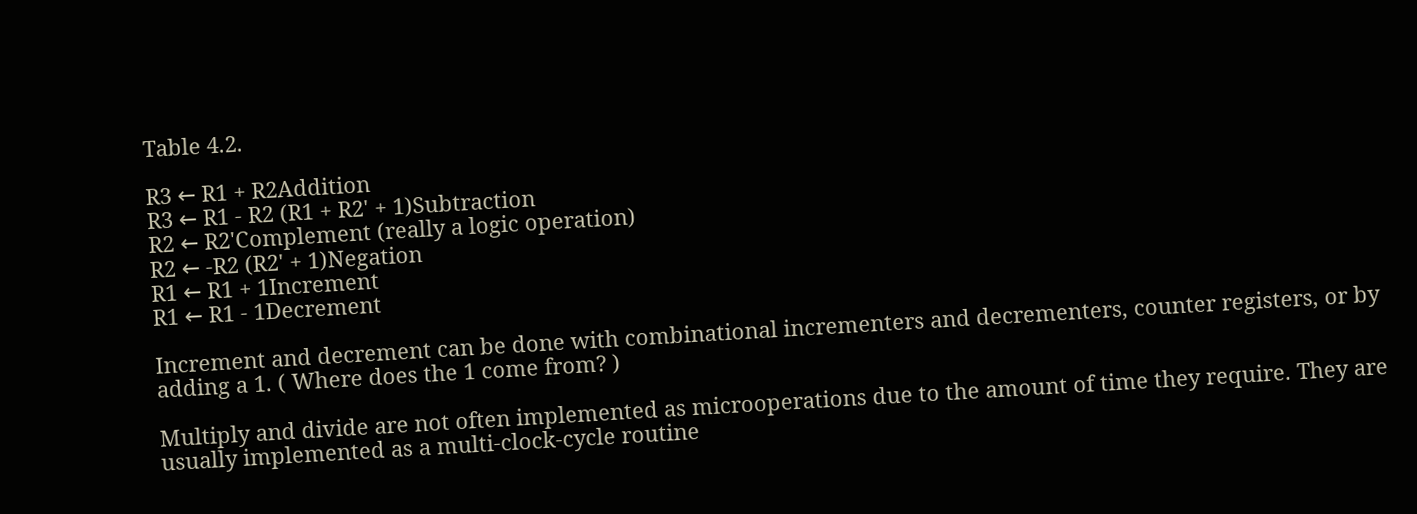Table 4.2.

R3 ← R1 + R2Addition
R3 ← R1 - R2 (R1 + R2' + 1)Subtraction
R2 ← R2'Complement (really a logic operation)
R2 ← -R2 (R2' + 1)Negation
R1 ← R1 + 1Increment
R1 ← R1 - 1Decrement

Increment and decrement can be done with combinational incrementers and decrementers, counter registers, or by adding a 1. ( Where does the 1 come from? )

Multiply and divide are not often implemented as microoperations due to the amount of time they require. They are usually implemented as a multi-clock-cycle routine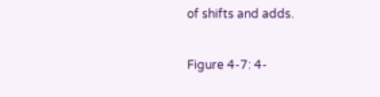of shifts and adds.

Figure 4-7: 4-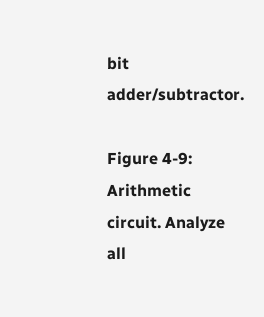bit adder/subtractor.

Figure 4-9: Arithmetic circuit. Analyze all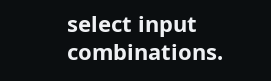select input combinations.